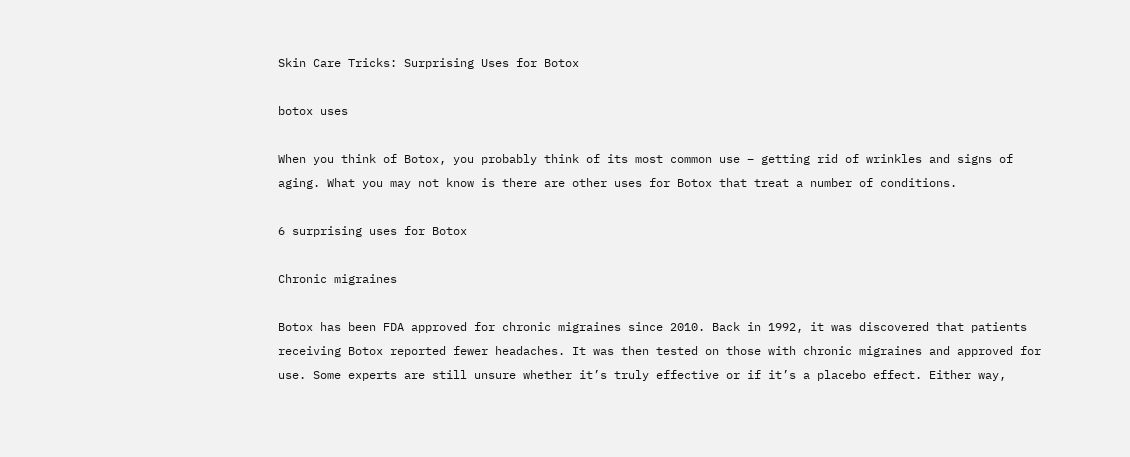Skin Care Tricks: Surprising Uses for Botox

botox uses

When you think of Botox, you probably think of its most common use – getting rid of wrinkles and signs of aging. What you may not know is there are other uses for Botox that treat a number of conditions.

6 surprising uses for Botox

Chronic migraines

Botox has been FDA approved for chronic migraines since 2010. Back in 1992, it was discovered that patients receiving Botox reported fewer headaches. It was then tested on those with chronic migraines and approved for use. Some experts are still unsure whether it’s truly effective or if it’s a placebo effect. Either way,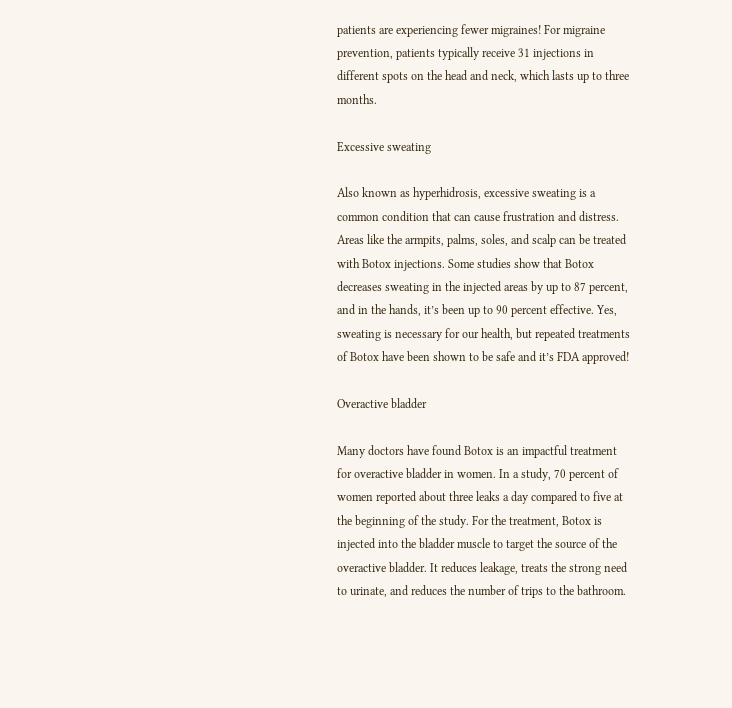patients are experiencing fewer migraines! For migraine prevention, patients typically receive 31 injections in different spots on the head and neck, which lasts up to three months.

Excessive sweating

Also known as hyperhidrosis, excessive sweating is a common condition that can cause frustration and distress. Areas like the armpits, palms, soles, and scalp can be treated with Botox injections. Some studies show that Botox decreases sweating in the injected areas by up to 87 percent, and in the hands, it’s been up to 90 percent effective. Yes, sweating is necessary for our health, but repeated treatments of Botox have been shown to be safe and it’s FDA approved!

Overactive bladder

Many doctors have found Botox is an impactful treatment for overactive bladder in women. In a study, 70 percent of women reported about three leaks a day compared to five at the beginning of the study. For the treatment, Botox is injected into the bladder muscle to target the source of the overactive bladder. It reduces leakage, treats the strong need to urinate, and reduces the number of trips to the bathroom.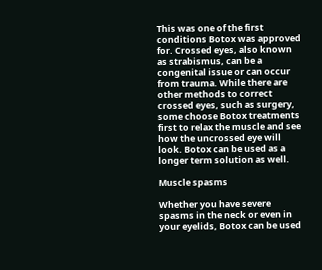This was one of the first conditions Botox was approved for. Crossed eyes, also known as strabismus, can be a congenital issue or can occur from trauma. While there are other methods to correct crossed eyes, such as surgery, some choose Botox treatments first to relax the muscle and see how the uncrossed eye will look. Botox can be used as a longer term solution as well.

Muscle spasms

Whether you have severe spasms in the neck or even in your eyelids, Botox can be used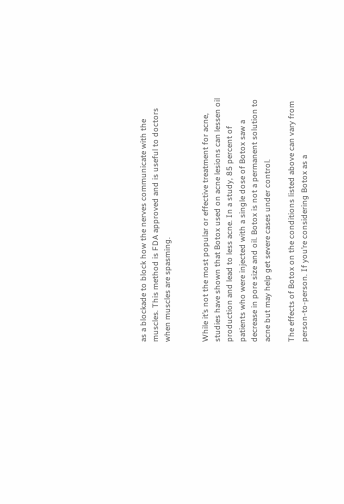as a blockade to block how the nerves communicate with the muscles. This method is FDA approved and is useful to doctors when muscles are spasming.


While it’s not the most popular or effective treatment for acne, studies have shown that Botox used on acne lesions can lessen oil production and lead to less acne. In a study, 85 percent of patients who were injected with a single dose of Botox saw a decrease in pore size and oil. Botox is not a permanent solution to acne but may help get severe cases under control.

The effects of Botox on the conditions listed above can vary from person-to-person. If you’re considering Botox as a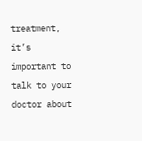treatment, it’s important to talk to your doctor about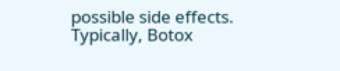possible side effects. Typically, Botox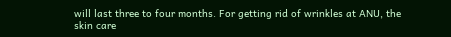will last three to four months. For getting rid of wrinkles at ANU, the skin care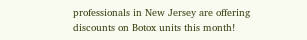professionals in New Jersey are offering discounts on Botox units this month!